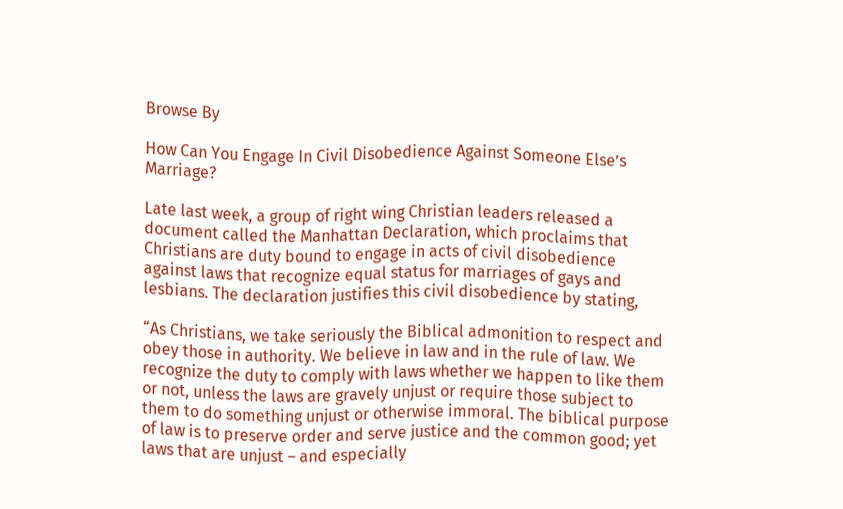Browse By

How Can You Engage In Civil Disobedience Against Someone Else’s Marriage?

Late last week, a group of right wing Christian leaders released a document called the Manhattan Declaration, which proclaims that Christians are duty bound to engage in acts of civil disobedience against laws that recognize equal status for marriages of gays and lesbians. The declaration justifies this civil disobedience by stating,

“As Christians, we take seriously the Biblical admonition to respect and obey those in authority. We believe in law and in the rule of law. We recognize the duty to comply with laws whether we happen to like them or not, unless the laws are gravely unjust or require those subject to them to do something unjust or otherwise immoral. The biblical purpose of law is to preserve order and serve justice and the common good; yet laws that are unjust – and especially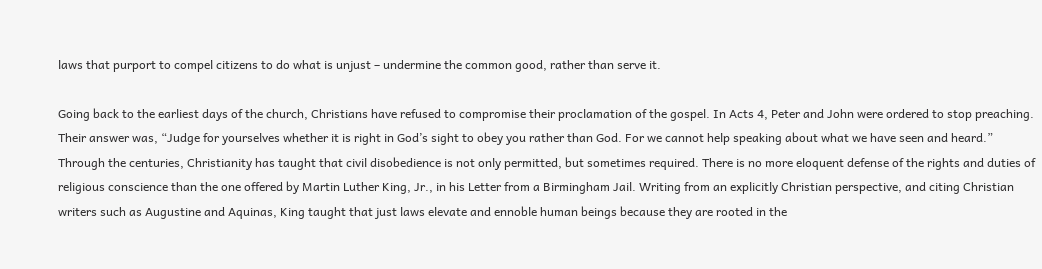laws that purport to compel citizens to do what is unjust – undermine the common good, rather than serve it.

Going back to the earliest days of the church, Christians have refused to compromise their proclamation of the gospel. In Acts 4, Peter and John were ordered to stop preaching. Their answer was, “Judge for yourselves whether it is right in God’s sight to obey you rather than God. For we cannot help speaking about what we have seen and heard.” Through the centuries, Christianity has taught that civil disobedience is not only permitted, but sometimes required. There is no more eloquent defense of the rights and duties of religious conscience than the one offered by Martin Luther King, Jr., in his Letter from a Birmingham Jail. Writing from an explicitly Christian perspective, and citing Christian writers such as Augustine and Aquinas, King taught that just laws elevate and ennoble human beings because they are rooted in the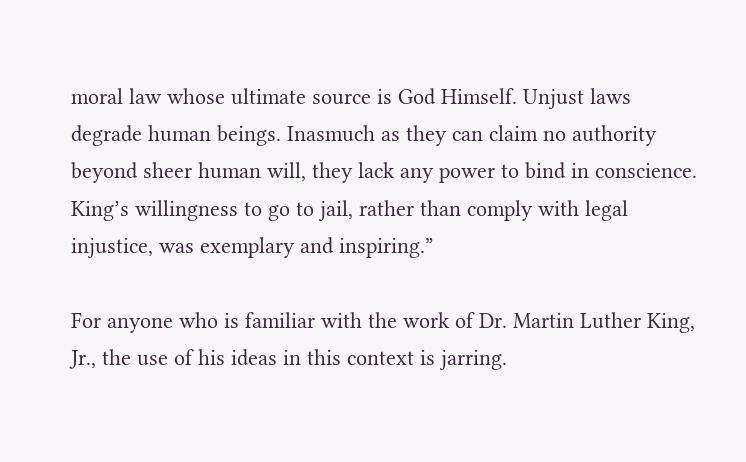moral law whose ultimate source is God Himself. Unjust laws degrade human beings. Inasmuch as they can claim no authority beyond sheer human will, they lack any power to bind in conscience. King’s willingness to go to jail, rather than comply with legal injustice, was exemplary and inspiring.”

For anyone who is familiar with the work of Dr. Martin Luther King, Jr., the use of his ideas in this context is jarring.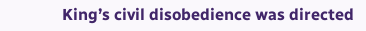King’s civil disobedience was directed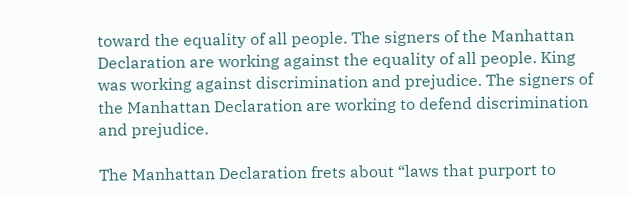toward the equality of all people. The signers of the Manhattan Declaration are working against the equality of all people. King was working against discrimination and prejudice. The signers of the Manhattan Declaration are working to defend discrimination and prejudice.

The Manhattan Declaration frets about “laws that purport to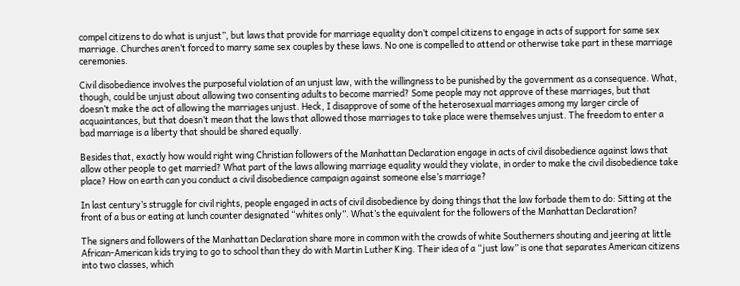compel citizens to do what is unjust”, but laws that provide for marriage equality don’t compel citizens to engage in acts of support for same sex marriage. Churches aren’t forced to marry same sex couples by these laws. No one is compelled to attend or otherwise take part in these marriage ceremonies.

Civil disobedience involves the purposeful violation of an unjust law, with the willingness to be punished by the government as a consequence. What, though, could be unjust about allowing two consenting adults to become married? Some people may not approve of these marriages, but that doesn’t make the act of allowing the marriages unjust. Heck, I disapprove of some of the heterosexual marriages among my larger circle of acquaintances, but that doesn’t mean that the laws that allowed those marriages to take place were themselves unjust. The freedom to enter a bad marriage is a liberty that should be shared equally.

Besides that, exactly how would right wing Christian followers of the Manhattan Declaration engage in acts of civil disobedience against laws that allow other people to get married? What part of the laws allowing marriage equality would they violate, in order to make the civil disobedience take place? How on earth can you conduct a civil disobedience campaign against someone else’s marriage?

In last century’s struggle for civil rights, people engaged in acts of civil disobedience by doing things that the law forbade them to do: Sitting at the front of a bus or eating at lunch counter designated “whites only”. What’s the equivalent for the followers of the Manhattan Declaration?

The signers and followers of the Manhattan Declaration share more in common with the crowds of white Southerners shouting and jeering at little African-American kids trying to go to school than they do with Martin Luther King. Their idea of a “just law” is one that separates American citizens into two classes, which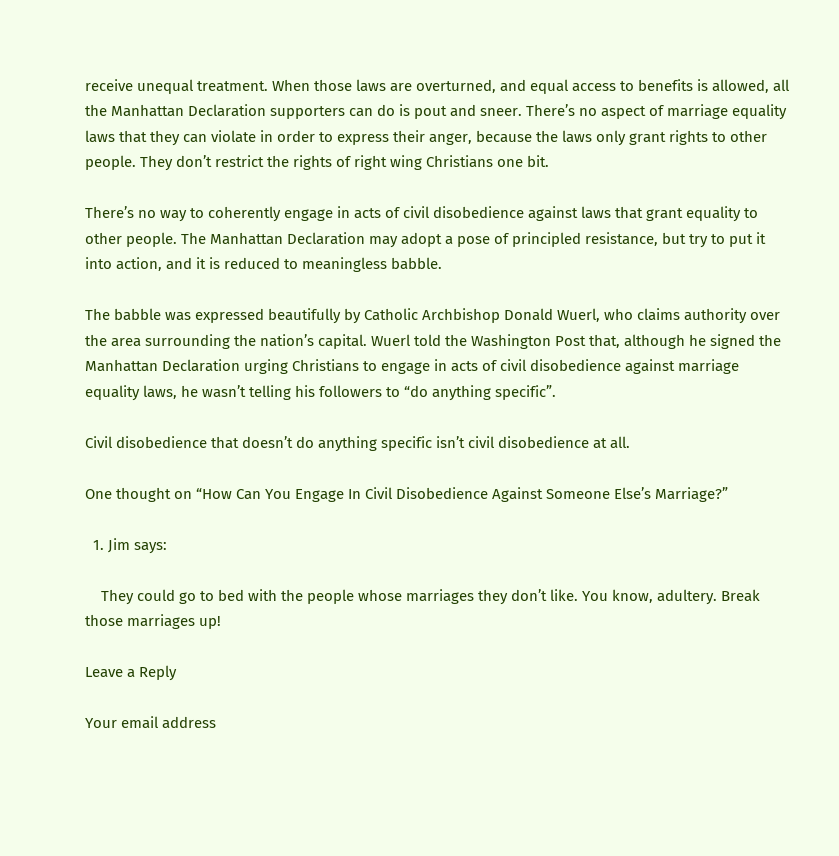receive unequal treatment. When those laws are overturned, and equal access to benefits is allowed, all the Manhattan Declaration supporters can do is pout and sneer. There’s no aspect of marriage equality laws that they can violate in order to express their anger, because the laws only grant rights to other people. They don’t restrict the rights of right wing Christians one bit.

There’s no way to coherently engage in acts of civil disobedience against laws that grant equality to other people. The Manhattan Declaration may adopt a pose of principled resistance, but try to put it into action, and it is reduced to meaningless babble.

The babble was expressed beautifully by Catholic Archbishop Donald Wuerl, who claims authority over the area surrounding the nation’s capital. Wuerl told the Washington Post that, although he signed the Manhattan Declaration urging Christians to engage in acts of civil disobedience against marriage equality laws, he wasn’t telling his followers to “do anything specific”.

Civil disobedience that doesn’t do anything specific isn’t civil disobedience at all.

One thought on “How Can You Engage In Civil Disobedience Against Someone Else’s Marriage?”

  1. Jim says:

    They could go to bed with the people whose marriages they don’t like. You know, adultery. Break those marriages up!

Leave a Reply

Your email address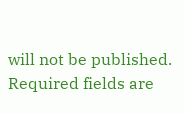will not be published. Required fields are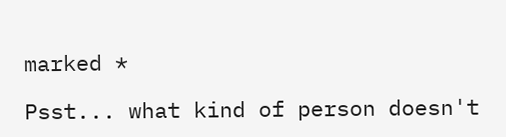marked *

Psst... what kind of person doesn't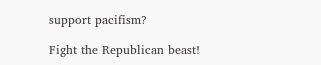support pacifism?

Fight the Republican beast!